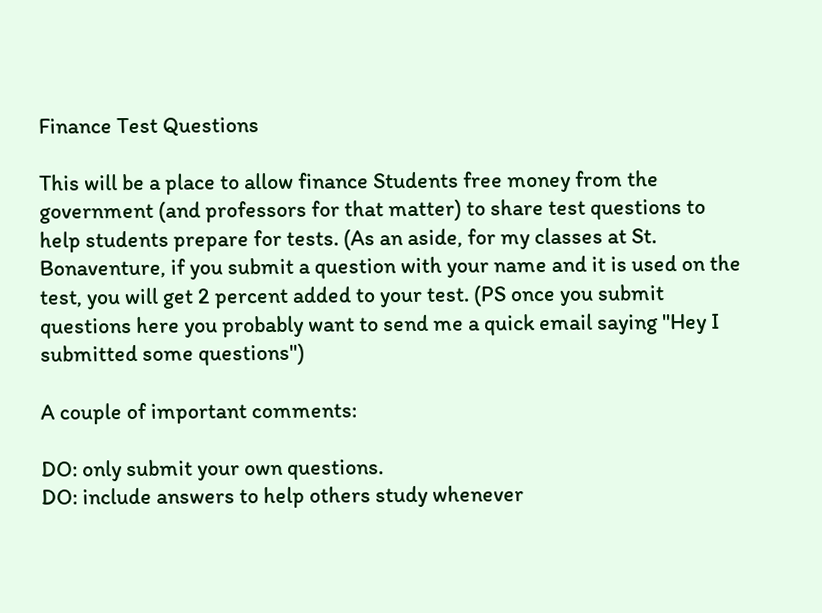Finance Test Questions

This will be a place to allow finance Students free money from the government (and professors for that matter) to share test questions to help students prepare for tests. (As an aside, for my classes at St. Bonaventure, if you submit a question with your name and it is used on the test, you will get 2 percent added to your test. (PS once you submit questions here you probably want to send me a quick email saying "Hey I submitted some questions")

A couple of important comments:

DO: only submit your own questions.
DO: include answers to help others study whenever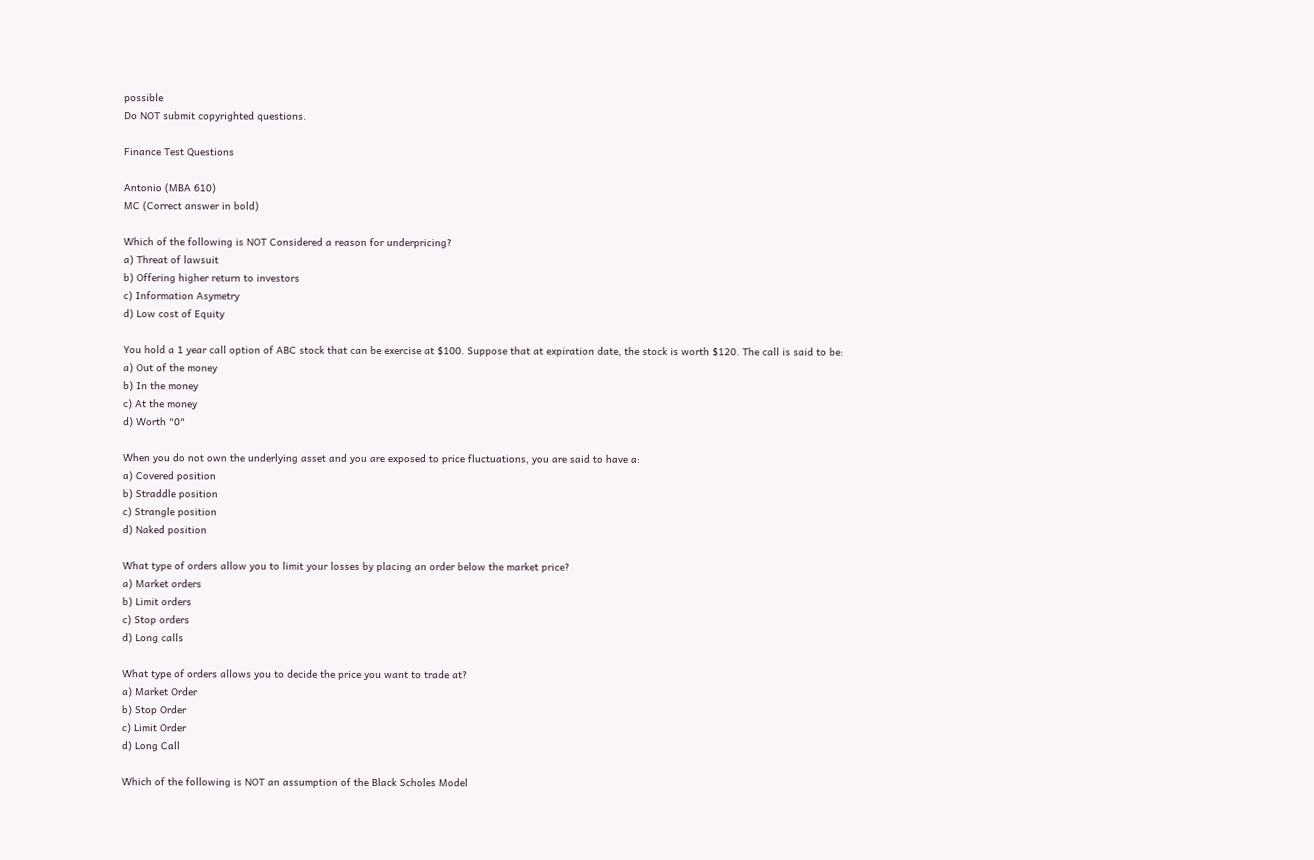possible
Do NOT submit copyrighted questions.

Finance Test Questions

Antonio (MBA 610)
MC (Correct answer in bold)

Which of the following is NOT Considered a reason for underpricing?
a) Threat of lawsuit
b) Offering higher return to investors
c) Information Asymetry
d) Low cost of Equity

You hold a 1 year call option of ABC stock that can be exercise at $100. Suppose that at expiration date, the stock is worth $120. The call is said to be:
a) Out of the money
b) In the money
c) At the money
d) Worth "0"

When you do not own the underlying asset and you are exposed to price fluctuations, you are said to have a:
a) Covered position
b) Straddle position
c) Strangle position
d) Naked position

What type of orders allow you to limit your losses by placing an order below the market price?
a) Market orders
b) Limit orders
c) Stop orders
d) Long calls

What type of orders allows you to decide the price you want to trade at?
a) Market Order
b) Stop Order
c) Limit Order
d) Long Call

Which of the following is NOT an assumption of the Black Scholes Model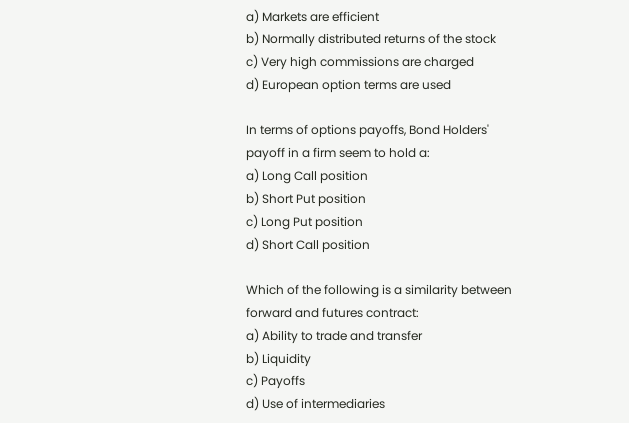a) Markets are efficient
b) Normally distributed returns of the stock
c) Very high commissions are charged
d) European option terms are used

In terms of options payoffs, Bond Holders' payoff in a firm seem to hold a:
a) Long Call position
b) Short Put position
c) Long Put position
d) Short Call position

Which of the following is a similarity between forward and futures contract:
a) Ability to trade and transfer
b) Liquidity
c) Payoffs
d) Use of intermediaries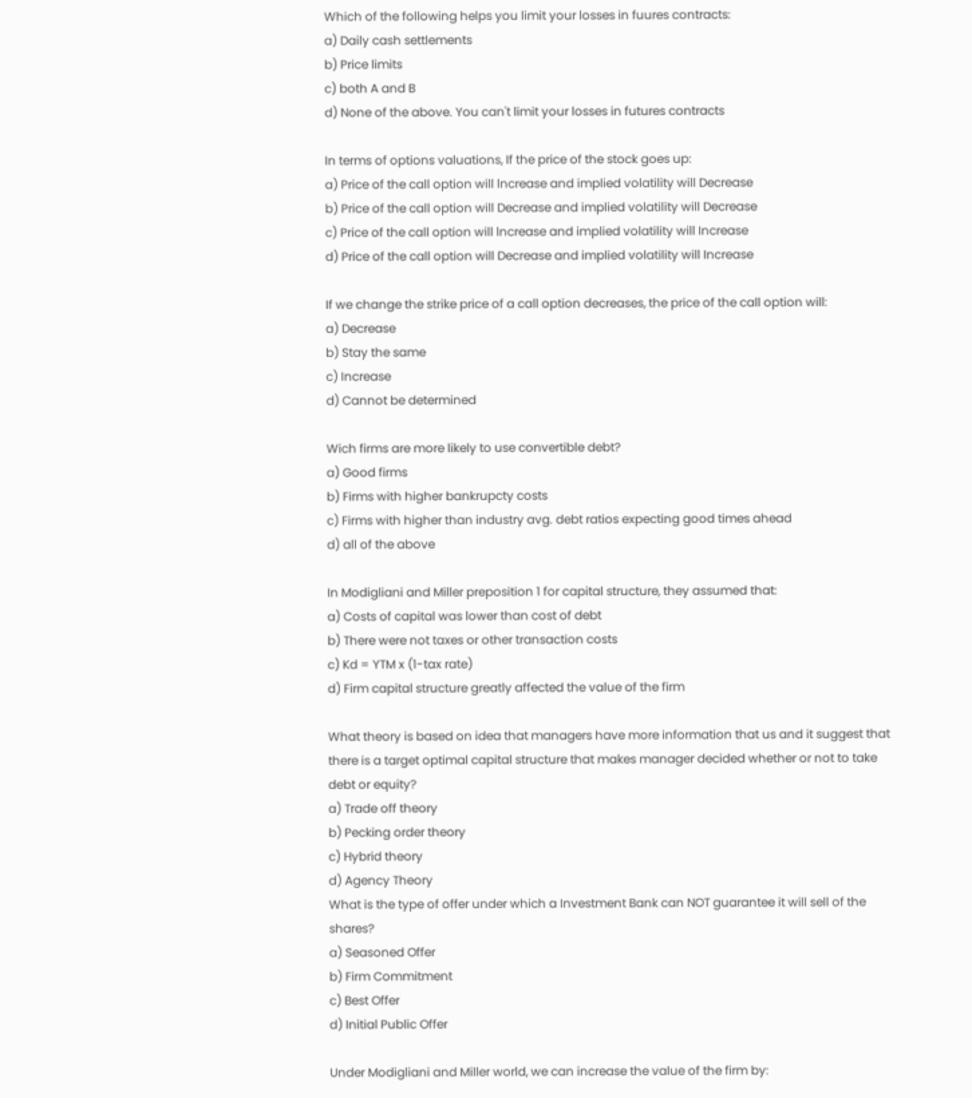Which of the following helps you limit your losses in fuures contracts:
a) Daily cash settlements
b) Price limits
c) both A and B
d) None of the above. You can't limit your losses in futures contracts

In terms of options valuations, If the price of the stock goes up:
a) Price of the call option will lncrease and implied volatility will Decrease
b) Price of the call option will Decrease and implied volatility will Decrease
c) Price of the call option will lncrease and implied volatility will Increase
d) Price of the call option will Decrease and implied volatility will Increase

If we change the strike price of a call option decreases, the price of the call option will:
a) Decrease
b) Stay the same
c) Increase
d) Cannot be determined

Wich firms are more likely to use convertible debt?
a) Good firms
b) Firms with higher bankrupcty costs
c) Firms with higher than industry avg. debt ratios expecting good times ahead
d) all of the above

In Modigliani and Miller preposition 1 for capital structure, they assumed that:
a) Costs of capital was lower than cost of debt
b) There were not taxes or other transaction costs
c) Kd = YTM x (1-tax rate)
d) Firm capital structure greatly affected the value of the firm

What theory is based on idea that managers have more information that us and it suggest that there is a target optimal capital structure that makes manager decided whether or not to take debt or equity?
a) Trade off theory
b) Pecking order theory
c) Hybrid theory
d) Agency Theory
What is the type of offer under which a Investment Bank can NOT guarantee it will sell of the shares?
a) Seasoned Offer
b) Firm Commitment
c) Best Offer
d) Initial Public Offer

Under Modigliani and Miller world, we can increase the value of the firm by: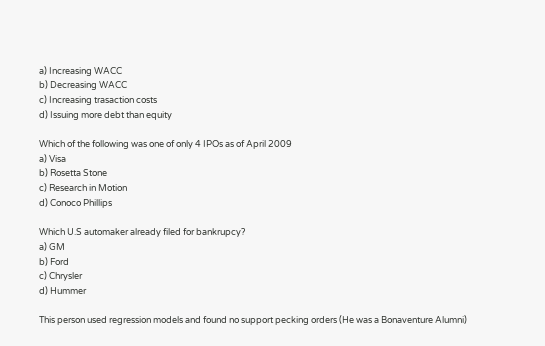a) Increasing WACC
b) Decreasing WACC
c) Increasing trasaction costs
d) Issuing more debt than equity

Which of the following was one of only 4 IPOs as of April 2009
a) Visa
b) Rosetta Stone
c) Research in Motion
d) Conoco Phillips

Which U.S automaker already filed for bankrupcy?
a) GM
b) Ford
c) Chrysler
d) Hummer

This person used regression models and found no support pecking orders (He was a Bonaventure Alumni)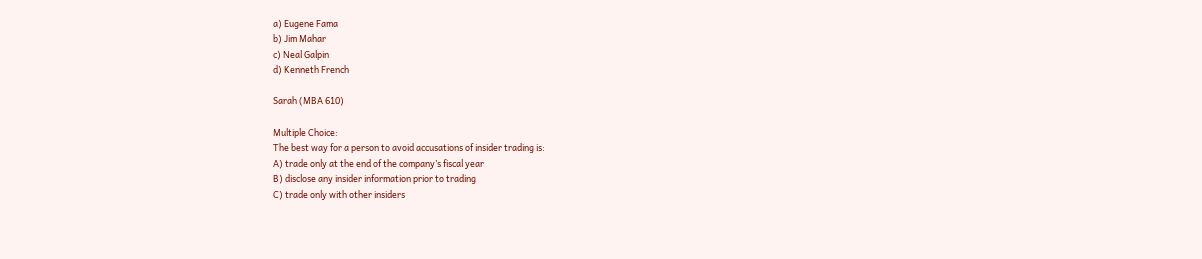a) Eugene Fama
b) Jim Mahar
c) Neal Galpin
d) Kenneth French

Sarah (MBA 610)

Multiple Choice:
The best way for a person to avoid accusations of insider trading is:
A) trade only at the end of the company’s fiscal year
B) disclose any insider information prior to trading
C) trade only with other insiders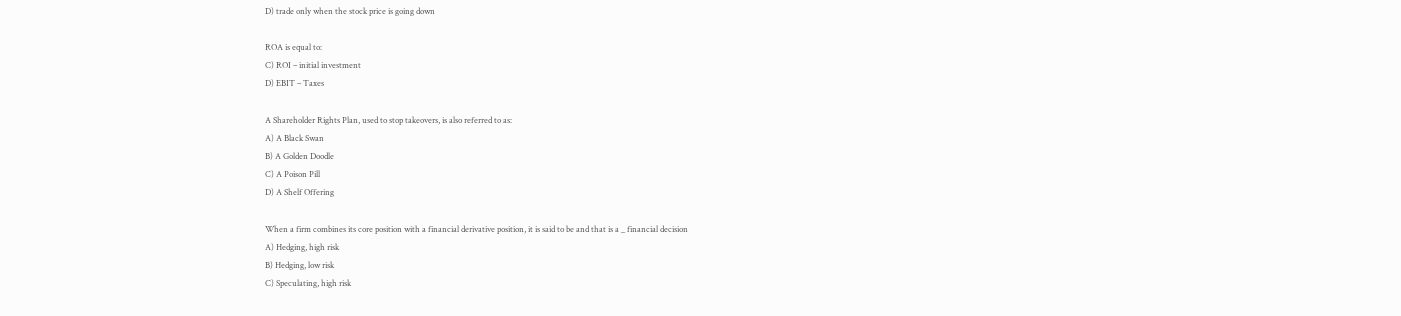D) trade only when the stock price is going down

ROA is equal to:
C) ROI – initial investment
D) EBIT – Taxes

A Shareholder Rights Plan, used to stop takeovers, is also referred to as:
A) A Black Swan
B) A Golden Doodle
C) A Poison Pill
D) A Shelf Offering

When a firm combines its core position with a financial derivative position, it is said to be and that is a _ financial decision
A) Hedging, high risk
B) Hedging, low risk
C) Speculating, high risk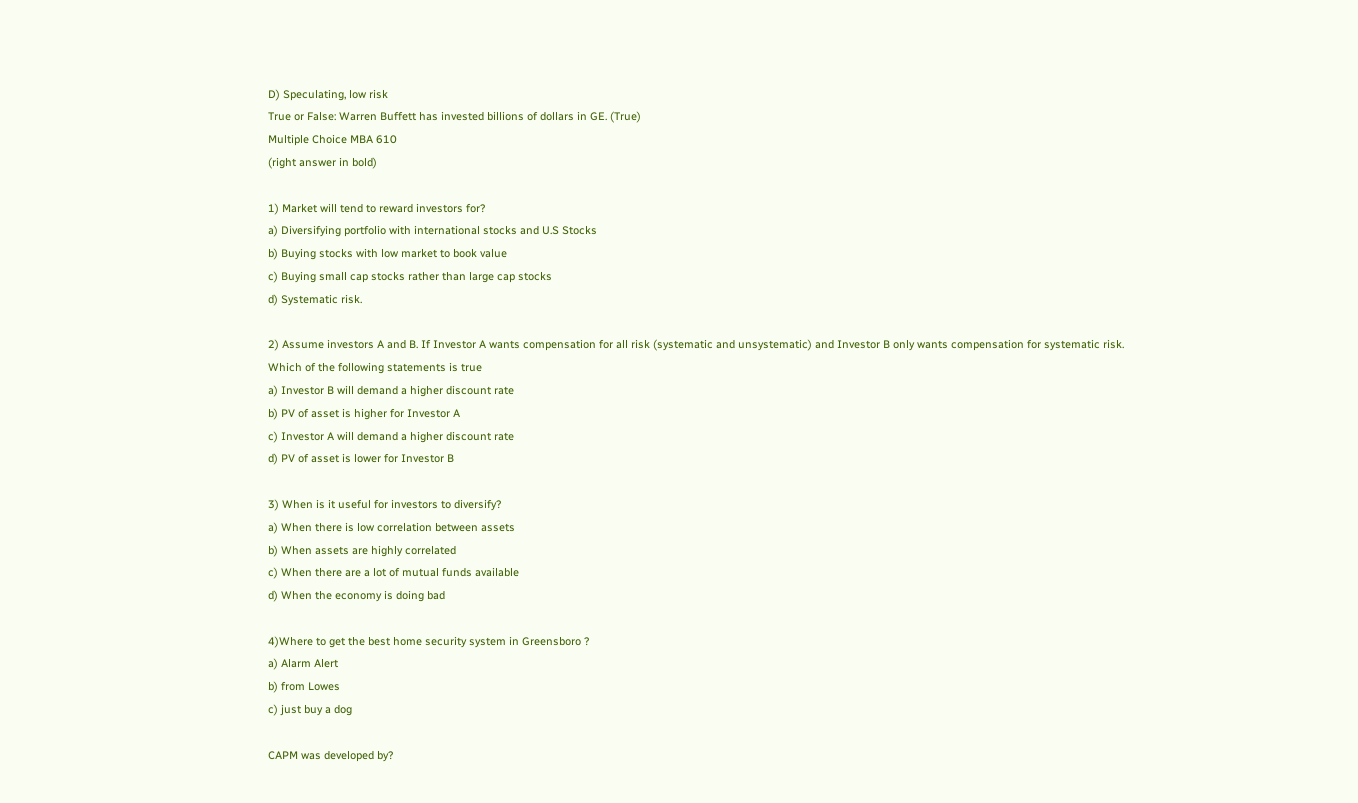D) Speculating, low risk
True or False: Warren Buffett has invested billions of dollars in GE. (True)
Multiple Choice MBA 610
(right answer in bold)

1) Market will tend to reward investors for?
a) Diversifying portfolio with international stocks and U.S Stocks
b) Buying stocks with low market to book value
c) Buying small cap stocks rather than large cap stocks
d) Systematic risk.

2) Assume investors A and B. If Investor A wants compensation for all risk (systematic and unsystematic) and Investor B only wants compensation for systematic risk. Which of the following statements is true
a) Investor B will demand a higher discount rate
b) PV of asset is higher for Investor A
c) Investor A will demand a higher discount rate
d) PV of asset is lower for Investor B

3) When is it useful for investors to diversify?
a) When there is low correlation between assets
b) When assets are highly correlated
c) When there are a lot of mutual funds available
d) When the economy is doing bad

4)Where to get the best home security system in Greensboro ?
a) Alarm Alert
b) from Lowes
c) just buy a dog

CAPM was developed by?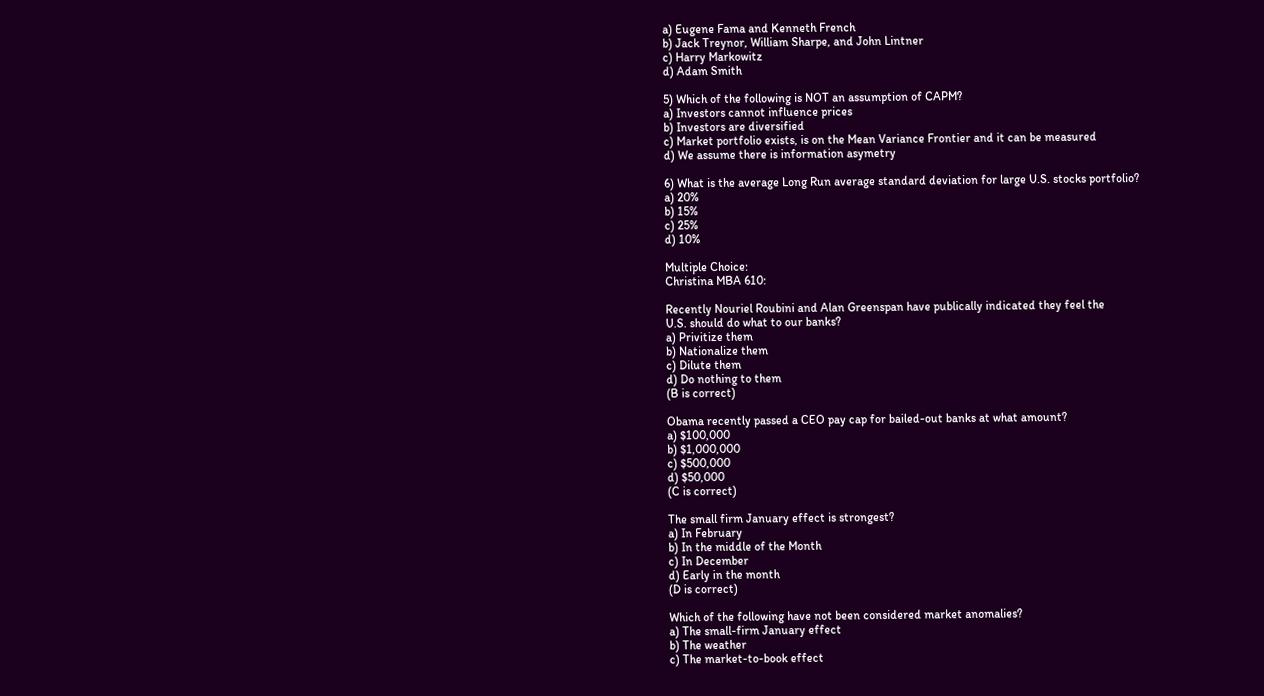a) Eugene Fama and Kenneth French
b) Jack Treynor, William Sharpe, and John Lintner
c) Harry Markowitz
d) Adam Smith

5) Which of the following is NOT an assumption of CAPM?
a) Investors cannot influence prices
b) Investors are diversified
c) Market portfolio exists, is on the Mean Variance Frontier and it can be measured
d) We assume there is information asymetry

6) What is the average Long Run average standard deviation for large U.S. stocks portfolio?
a) 20%
b) 15%
c) 25%
d) 10%

Multiple Choice:
Christina MBA 610:

Recently Nouriel Roubini and Alan Greenspan have publically indicated they feel the
U.S. should do what to our banks?
a) Privitize them
b) Nationalize them
c) Dilute them
d) Do nothing to them
(B is correct)

Obama recently passed a CEO pay cap for bailed-out banks at what amount?
a) $100,000
b) $1,000,000
c) $500,000
d) $50,000
(C is correct)

The small firm January effect is strongest?
a) In February
b) In the middle of the Month
c) In December
d) Early in the month
(D is correct)

Which of the following have not been considered market anomalies?
a) The small-firm January effect
b) The weather
c) The market-to-book effect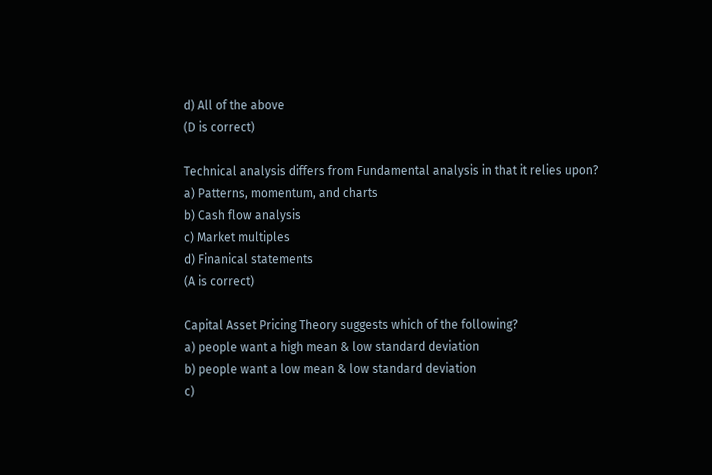d) All of the above
(D is correct)

Technical analysis differs from Fundamental analysis in that it relies upon?
a) Patterns, momentum, and charts
b) Cash flow analysis
c) Market multiples
d) Finanical statements
(A is correct)

Capital Asset Pricing Theory suggests which of the following?
a) people want a high mean & low standard deviation
b) people want a low mean & low standard deviation
c)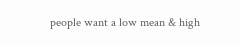people want a low mean & high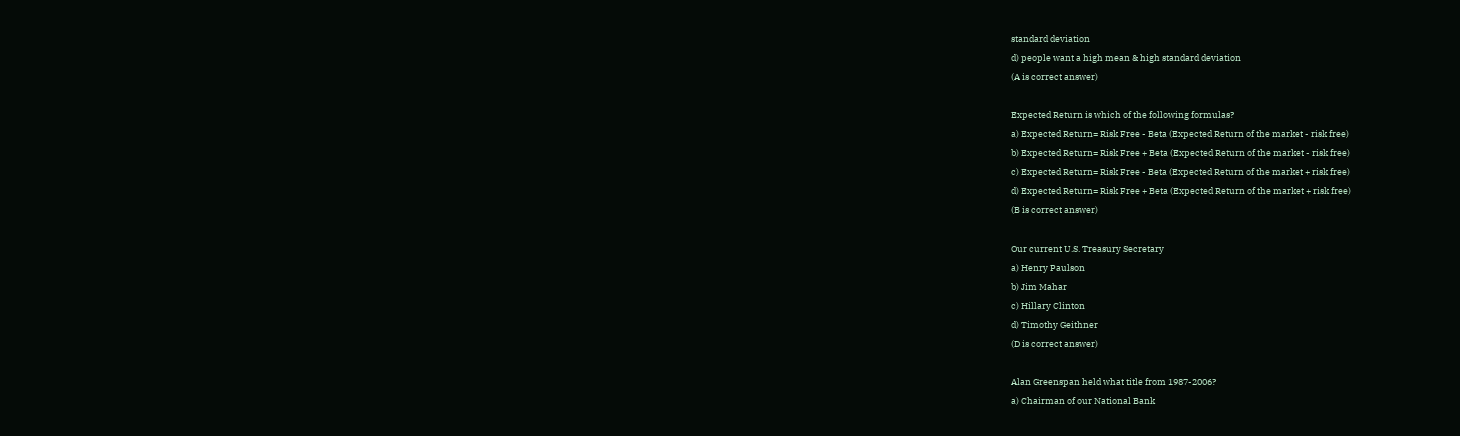standard deviation
d) people want a high mean & high standard deviation
(A is correct answer)

Expected Return is which of the following formulas?
a) Expected Return= Risk Free - Beta (Expected Return of the market - risk free)
b) Expected Return= Risk Free + Beta (Expected Return of the market - risk free)
c) Expected Return= Risk Free - Beta (Expected Return of the market + risk free)
d) Expected Return= Risk Free + Beta (Expected Return of the market + risk free)
(B is correct answer)

Our current U.S. Treasury Secretary
a) Henry Paulson
b) Jim Mahar
c) Hillary Clinton
d) Timothy Geithner
(D is correct answer)

Alan Greenspan held what title from 1987-2006?
a) Chairman of our National Bank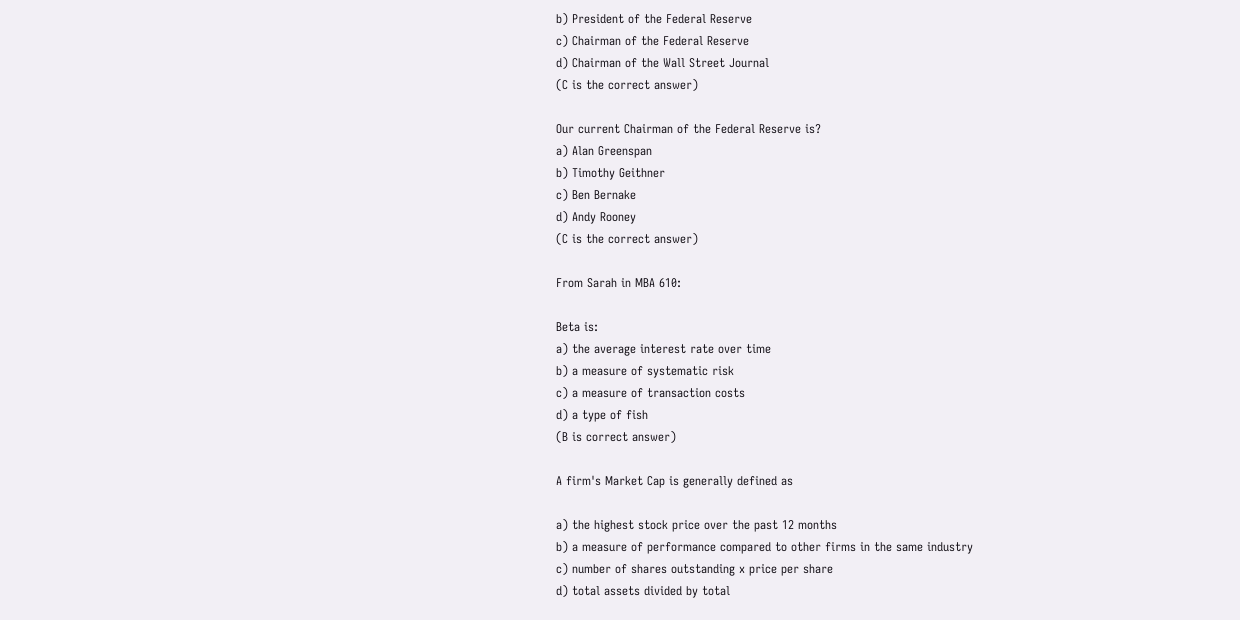b) President of the Federal Reserve
c) Chairman of the Federal Reserve
d) Chairman of the Wall Street Journal
(C is the correct answer)

Our current Chairman of the Federal Reserve is?
a) Alan Greenspan
b) Timothy Geithner
c) Ben Bernake
d) Andy Rooney
(C is the correct answer)

From Sarah in MBA 610:

Beta is:
a) the average interest rate over time
b) a measure of systematic risk
c) a measure of transaction costs
d) a type of fish
(B is correct answer)

A firm's Market Cap is generally defined as

a) the highest stock price over the past 12 months
b) a measure of performance compared to other firms in the same industry
c) number of shares outstanding x price per share
d) total assets divided by total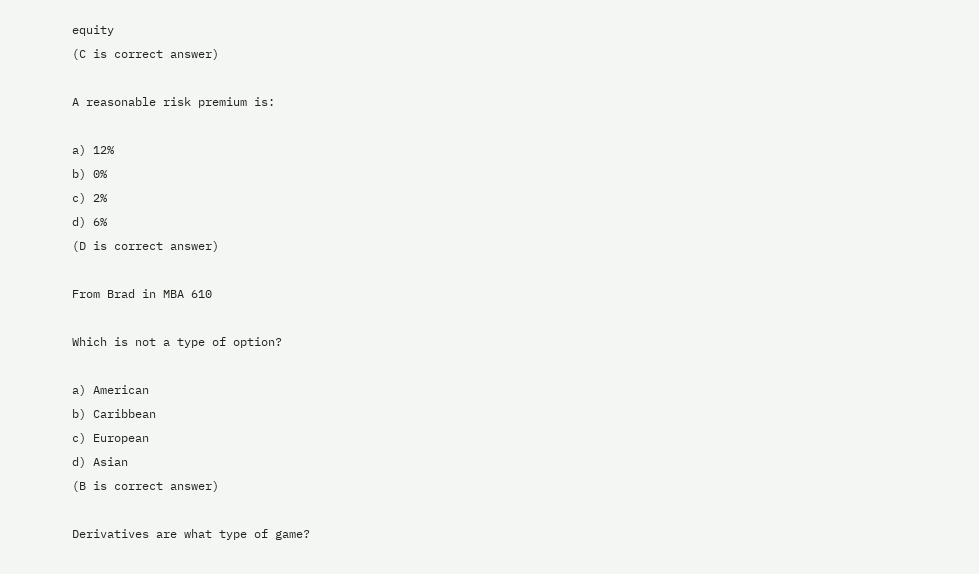equity
(C is correct answer)

A reasonable risk premium is:

a) 12%
b) 0%
c) 2%
d) 6%
(D is correct answer)

From Brad in MBA 610

Which is not a type of option?

a) American
b) Caribbean
c) European
d) Asian
(B is correct answer)

Derivatives are what type of game?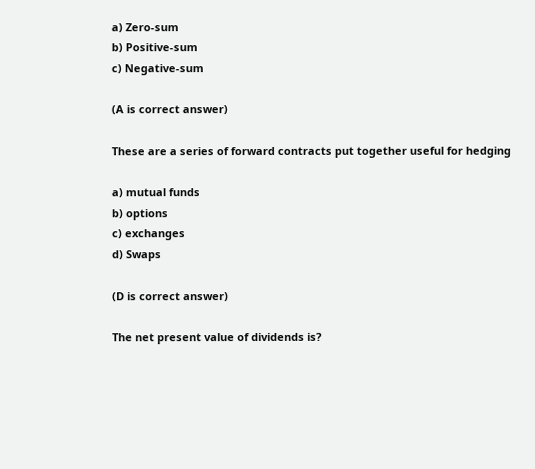a) Zero-sum
b) Positive-sum
c) Negative-sum

(A is correct answer)

These are a series of forward contracts put together useful for hedging

a) mutual funds
b) options
c) exchanges
d) Swaps

(D is correct answer)

The net present value of dividends is?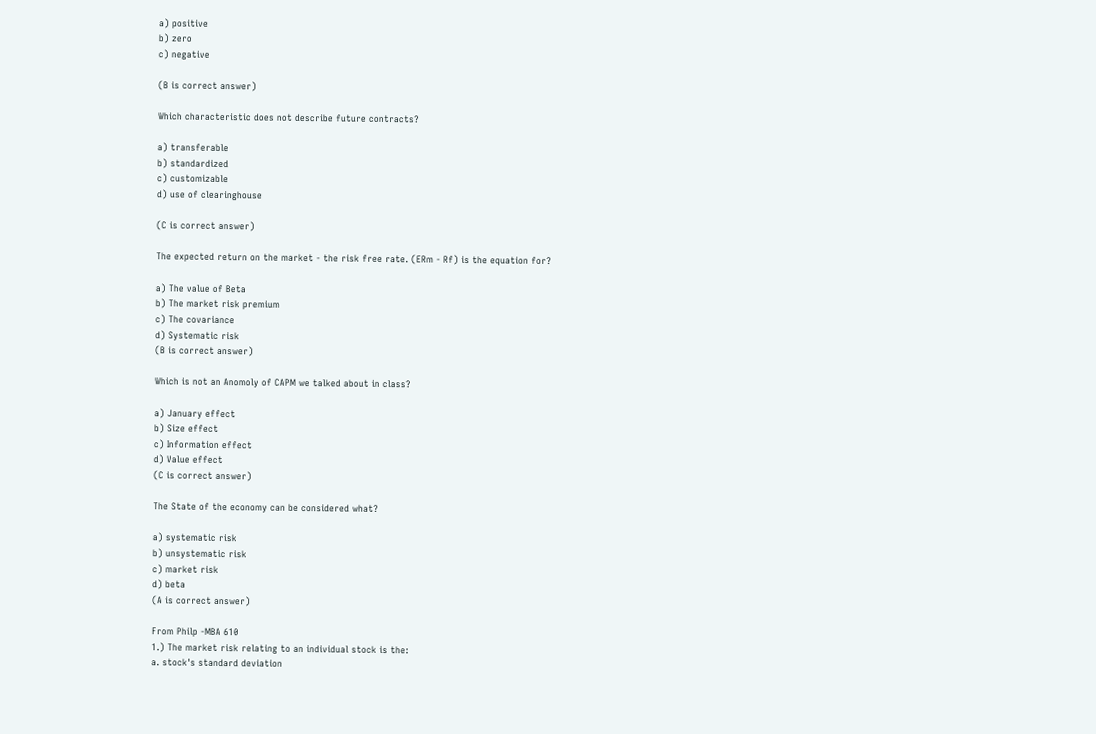a) positive
b) zero
c) negative

(B is correct answer)

Which characteristic does not describe future contracts?

a) transferable
b) standardized
c) customizable
d) use of clearinghouse

(C is correct answer)

The expected return on the market - the risk free rate. (ERm - Rf) is the equation for?

a) The value of Beta
b) The market risk premium
c) The covariance
d) Systematic risk
(B is correct answer)

Which is not an Anomoly of CAPM we talked about in class?

a) January effect
b) Size effect
c) Information effect
d) Value effect
(C is correct answer)

The State of the economy can be considered what?

a) systematic risk
b) unsystematic risk
c) market risk
d) beta
(A is correct answer)

From Philp -MBA 610
1.) The market risk relating to an individual stock is the:
a. stock's standard deviation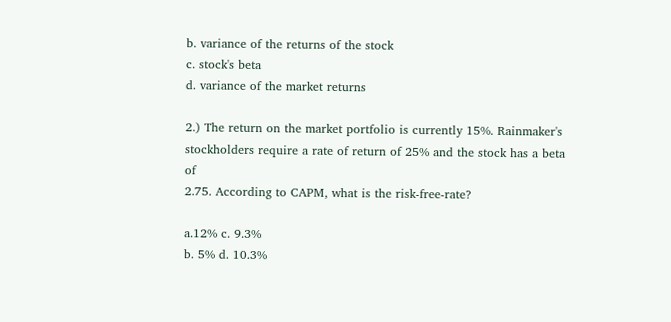b. variance of the returns of the stock
c. stock's beta
d. variance of the market returns

2.) The return on the market portfolio is currently 15%. Rainmaker's stockholders require a rate of return of 25% and the stock has a beta of
2.75. According to CAPM, what is the risk-free-rate?

a.12% c. 9.3%
b. 5% d. 10.3%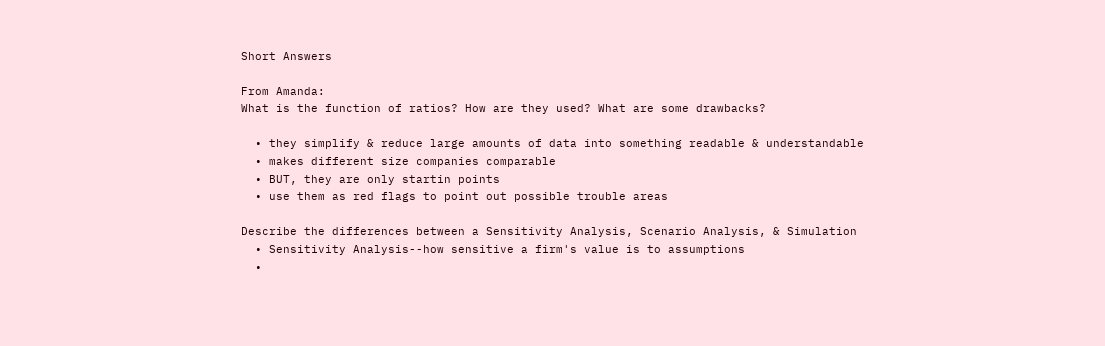Short Answers

From Amanda:
What is the function of ratios? How are they used? What are some drawbacks?

  • they simplify & reduce large amounts of data into something readable & understandable
  • makes different size companies comparable
  • BUT, they are only startin points
  • use them as red flags to point out possible trouble areas

Describe the differences between a Sensitivity Analysis, Scenario Analysis, & Simulation
  • Sensitivity Analysis--how sensitive a firm's value is to assumptions
  •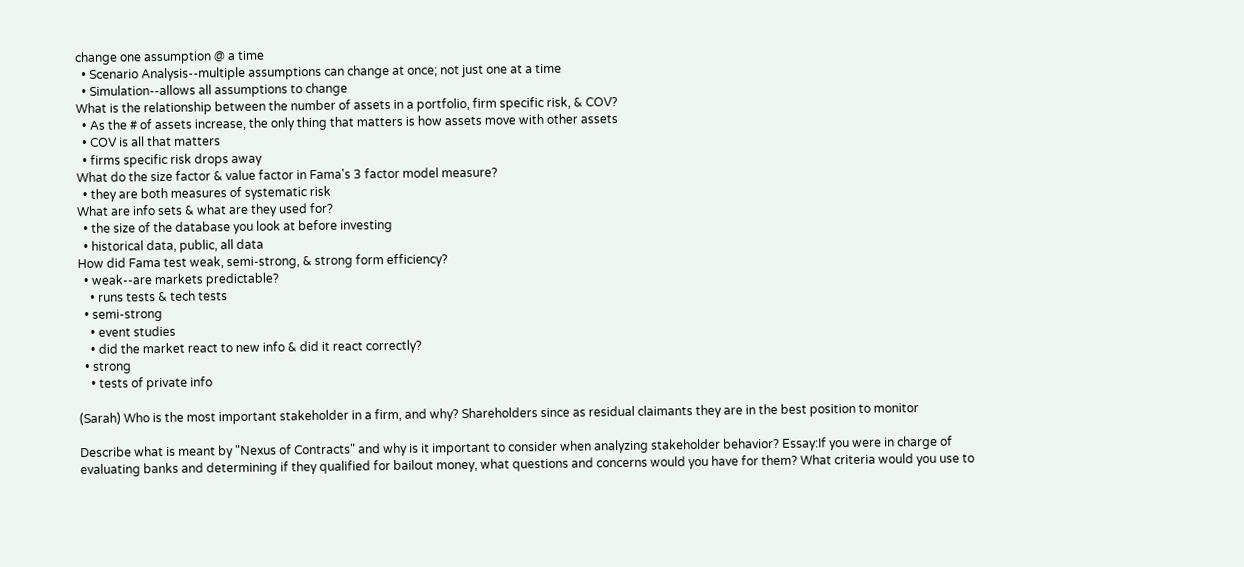change one assumption @ a time
  • Scenario Analysis--multiple assumptions can change at once; not just one at a time
  • Simulation--allows all assumptions to change
What is the relationship between the number of assets in a portfolio, firm specific risk, & COV?
  • As the # of assets increase, the only thing that matters is how assets move with other assets
  • COV is all that matters
  • firms specific risk drops away
What do the size factor & value factor in Fama's 3 factor model measure?
  • they are both measures of systematic risk
What are info sets & what are they used for?
  • the size of the database you look at before investing
  • historical data, public, all data
How did Fama test weak, semi-strong, & strong form efficiency?
  • weak--are markets predictable?
    • runs tests & tech tests
  • semi-strong
    • event studies
    • did the market react to new info & did it react correctly?
  • strong
    • tests of private info

(Sarah) Who is the most important stakeholder in a firm, and why? Shareholders since as residual claimants they are in the best position to monitor

Describe what is meant by "Nexus of Contracts" and why is it important to consider when analyzing stakeholder behavior? Essay:If you were in charge of evaluating banks and determining if they qualified for bailout money, what questions and concerns would you have for them? What criteria would you use to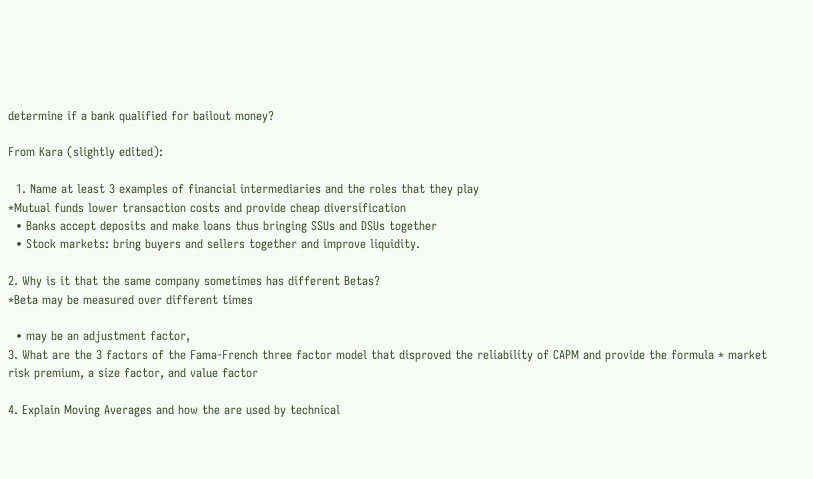determine if a bank qualified for bailout money?

From Kara (slightly edited):

  1. Name at least 3 examples of financial intermediaries and the roles that they play
*Mutual funds lower transaction costs and provide cheap diversification
  • Banks accept deposits and make loans thus bringing SSUs and DSUs together
  • Stock markets: bring buyers and sellers together and improve liquidity.

2. Why is it that the same company sometimes has different Betas?
*Beta may be measured over different times

  • may be an adjustment factor,
3. What are the 3 factors of the Fama-French three factor model that disproved the reliability of CAPM and provide the formula * market risk premium, a size factor, and value factor

4. Explain Moving Averages and how the are used by technical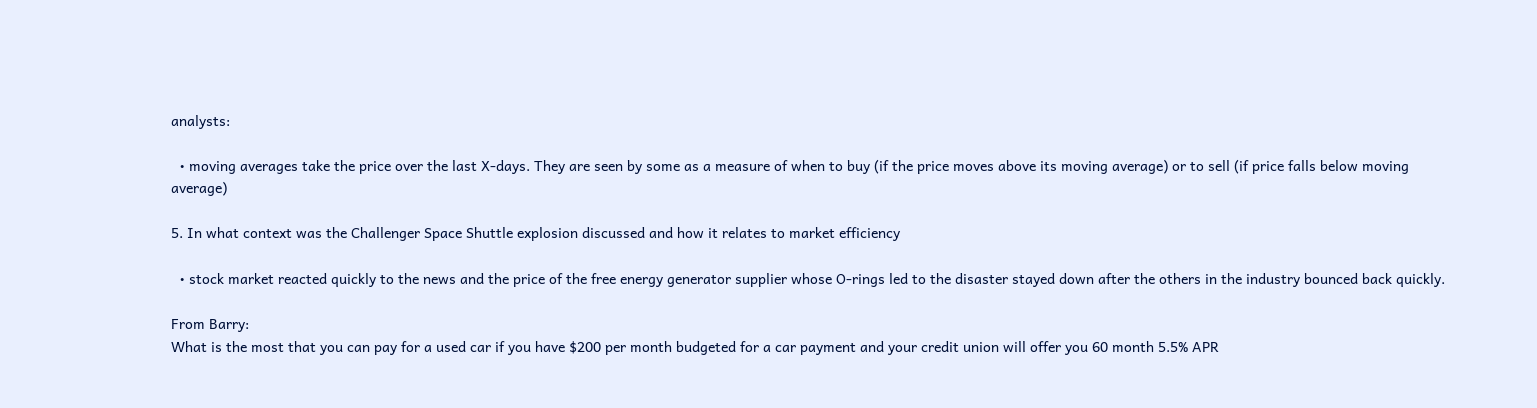analysts:

  • moving averages take the price over the last X-days. They are seen by some as a measure of when to buy (if the price moves above its moving average) or to sell (if price falls below moving average)

5. In what context was the Challenger Space Shuttle explosion discussed and how it relates to market efficiency

  • stock market reacted quickly to the news and the price of the free energy generator supplier whose O-rings led to the disaster stayed down after the others in the industry bounced back quickly.

From Barry:
What is the most that you can pay for a used car if you have $200 per month budgeted for a car payment and your credit union will offer you 60 month 5.5% APR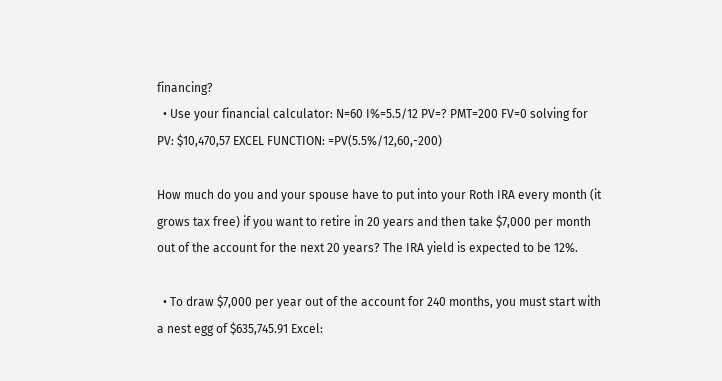financing?
  • Use your financial calculator: N=60 I%=5.5/12 PV=? PMT=200 FV=0 solving for PV: $10,470,57 EXCEL FUNCTION: =PV(5.5%/12,60,-200)

How much do you and your spouse have to put into your Roth IRA every month (it grows tax free) if you want to retire in 20 years and then take $7,000 per month out of the account for the next 20 years? The IRA yield is expected to be 12%.

  • To draw $7,000 per year out of the account for 240 months, you must start with a nest egg of $635,745.91 Excel: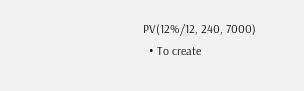PV(12%/12, 240, 7000)
  • To create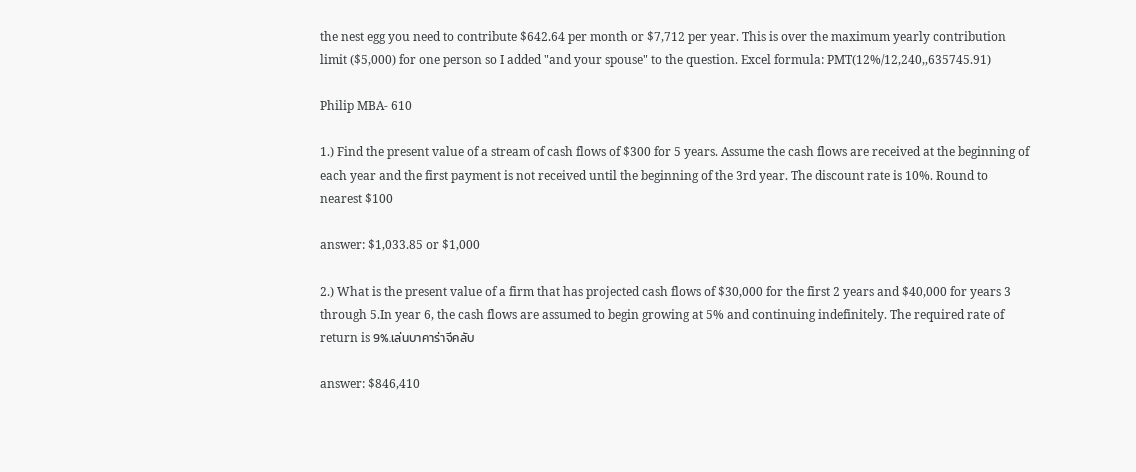the nest egg you need to contribute $642.64 per month or $7,712 per year. This is over the maximum yearly contribution limit ($5,000) for one person so I added "and your spouse" to the question. Excel formula: PMT(12%/12,240,,635745.91)

Philip MBA- 610

1.) Find the present value of a stream of cash flows of $300 for 5 years. Assume the cash flows are received at the beginning of each year and the first payment is not received until the beginning of the 3rd year. The discount rate is 10%. Round to nearest $100

answer: $1,033.85 or $1,000

2.) What is the present value of a firm that has projected cash flows of $30,000 for the first 2 years and $40,000 for years 3 through 5.In year 6, the cash flows are assumed to begin growing at 5% and continuing indefinitely. The required rate of return is 9%.เล่นบาคาร่าจีคลับ

answer: $846,410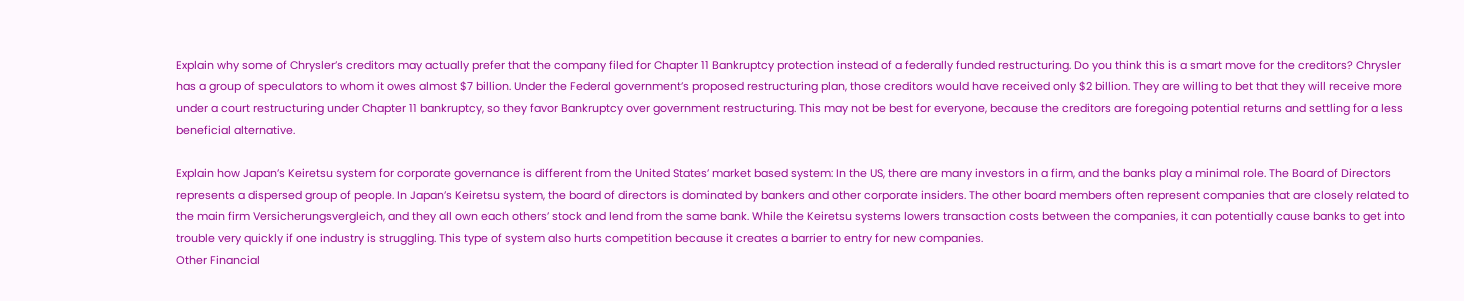Explain why some of Chrysler’s creditors may actually prefer that the company filed for Chapter 11 Bankruptcy protection instead of a federally funded restructuring. Do you think this is a smart move for the creditors? Chrysler has a group of speculators to whom it owes almost $7 billion. Under the Federal government’s proposed restructuring plan, those creditors would have received only $2 billion. They are willing to bet that they will receive more under a court restructuring under Chapter 11 bankruptcy, so they favor Bankruptcy over government restructuring. This may not be best for everyone, because the creditors are foregoing potential returns and settling for a less beneficial alternative.

Explain how Japan’s Keiretsu system for corporate governance is different from the United States’ market based system: In the US, there are many investors in a firm, and the banks play a minimal role. The Board of Directors represents a dispersed group of people. In Japan’s Keiretsu system, the board of directors is dominated by bankers and other corporate insiders. The other board members often represent companies that are closely related to the main firm Versicherungsvergleich, and they all own each others’ stock and lend from the same bank. While the Keiretsu systems lowers transaction costs between the companies, it can potentially cause banks to get into trouble very quickly if one industry is struggling. This type of system also hurts competition because it creates a barrier to entry for new companies.
Other Financial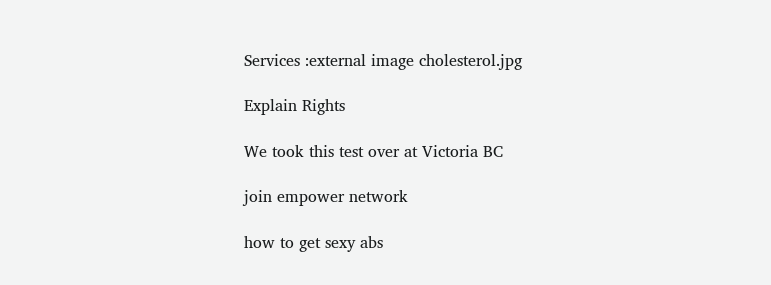Services :external image cholesterol.jpg

Explain Rights

We took this test over at Victoria BC

join empower network

how to get sexy abs